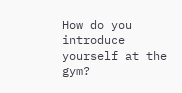How do you introduce yourself at the gym?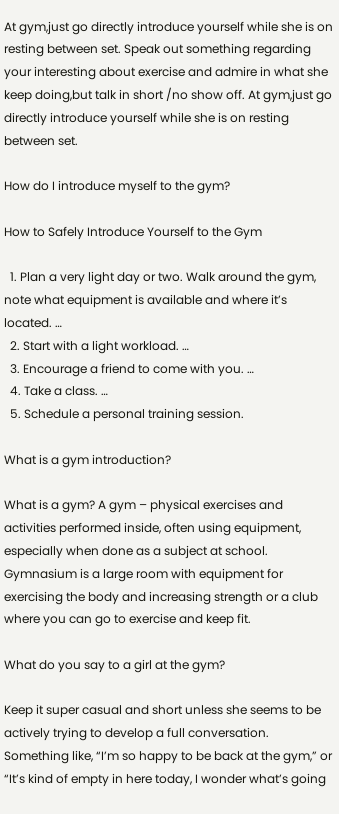At gym,just go directly introduce yourself while she is on resting between set. Speak out something regarding your interesting about exercise and admire in what she keep doing,but talk in short /no show off. At gym,just go directly introduce yourself while she is on resting between set.

How do I introduce myself to the gym?

How to Safely Introduce Yourself to the Gym

  1. Plan a very light day or two. Walk around the gym, note what equipment is available and where it’s located. …
  2. Start with a light workload. …
  3. Encourage a friend to come with you. …
  4. Take a class. …
  5. Schedule a personal training session.

What is a gym introduction?

What is a gym? A gym – physical exercises and activities performed inside, often using equipment, especially when done as a subject at school. Gymnasium is a large room with equipment for exercising the body and increasing strength or a club where you can go to exercise and keep fit.

What do you say to a girl at the gym?

Keep it super casual and short unless she seems to be actively trying to develop a full conversation. Something like, “I’m so happy to be back at the gym,” or “It’s kind of empty in here today, I wonder what’s going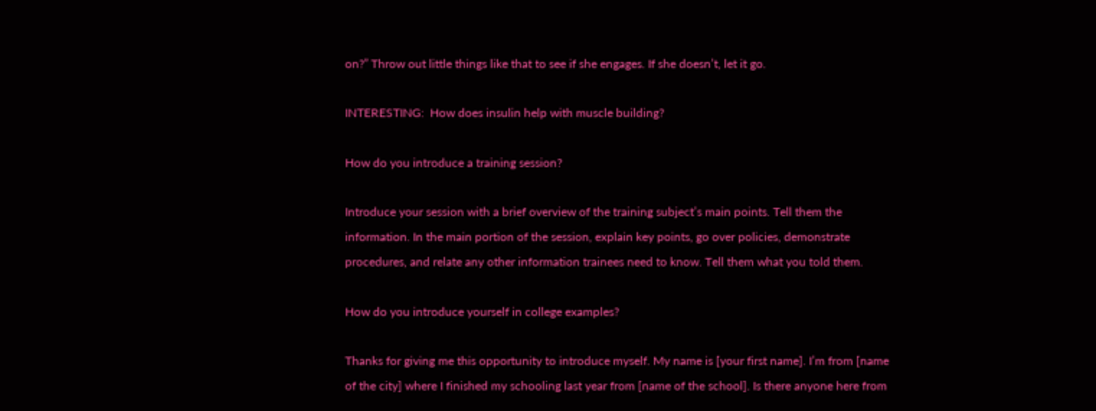on?” Throw out little things like that to see if she engages. If she doesn’t, let it go.

INTERESTING:  How does insulin help with muscle building?

How do you introduce a training session?

Introduce your session with a brief overview of the training subject’s main points. Tell them the information. In the main portion of the session, explain key points, go over policies, demonstrate procedures, and relate any other information trainees need to know. Tell them what you told them.

How do you introduce yourself in college examples?

Thanks for giving me this opportunity to introduce myself. My name is [your first name]. I’m from [name of the city] where I finished my schooling last year from [name of the school]. Is there anyone here from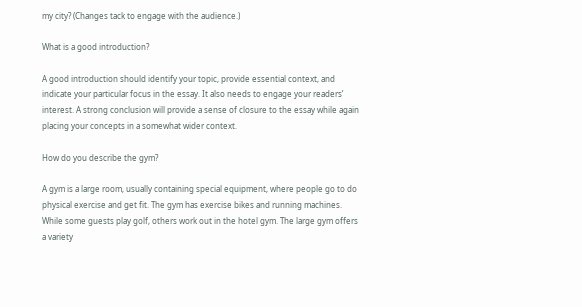my city? (Changes tack to engage with the audience.)

What is a good introduction?

A good introduction should identify your topic, provide essential context, and indicate your particular focus in the essay. It also needs to engage your readers’ interest. A strong conclusion will provide a sense of closure to the essay while again placing your concepts in a somewhat wider context.

How do you describe the gym?

A gym is a large room, usually containing special equipment, where people go to do physical exercise and get fit. The gym has exercise bikes and running machines. While some guests play golf, others work out in the hotel gym. The large gym offers a variety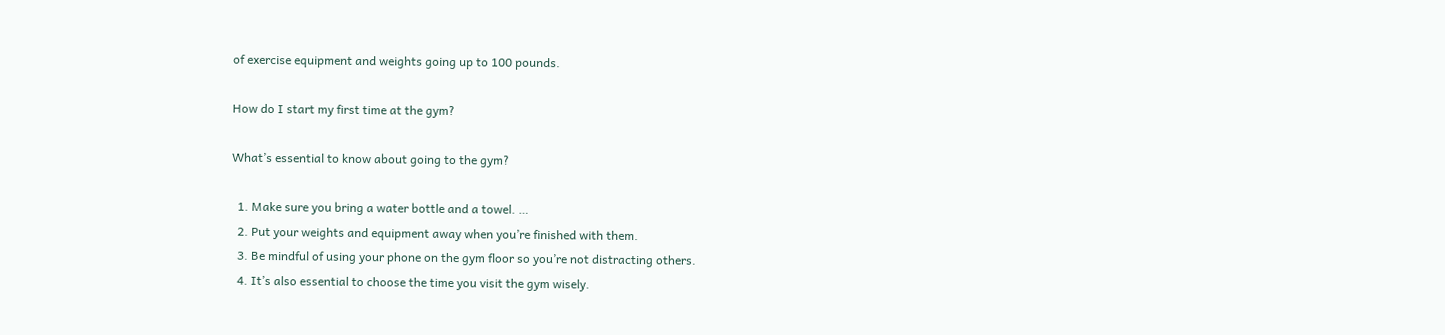of exercise equipment and weights going up to 100 pounds.

How do I start my first time at the gym?

What’s essential to know about going to the gym?

  1. Make sure you bring a water bottle and a towel. …
  2. Put your weights and equipment away when you’re finished with them.
  3. Be mindful of using your phone on the gym floor so you’re not distracting others.
  4. It’s also essential to choose the time you visit the gym wisely.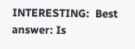INTERESTING:  Best answer: Is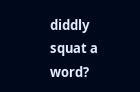diddly squat a word?